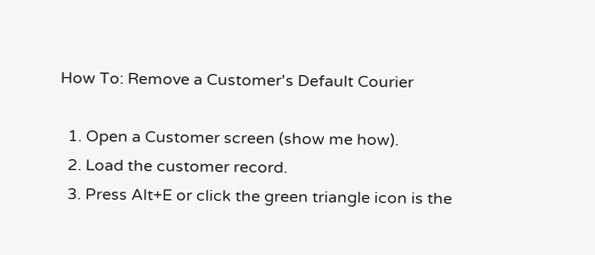How To: Remove a Customer's Default Courier

  1. Open a Customer screen (show me how).
  2. Load the customer record.
  3. Press Alt+E or click the green triangle icon is the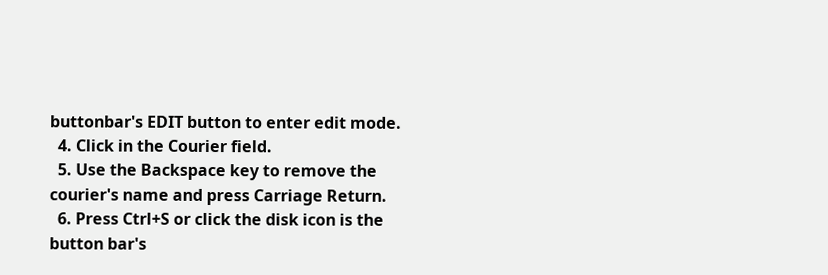buttonbar's EDIT button to enter edit mode.
  4. Click in the Courier field.
  5. Use the Backspace key to remove the courier's name and press Carriage Return.
  6. Press Ctrl+S or click the disk icon is the button bar's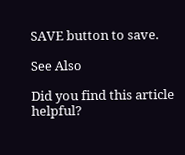SAVE button to save.

See Also

Did you find this article helpful?